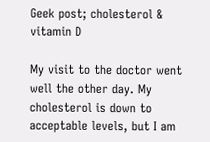Geek post; cholesterol & vitamin D

My visit to the doctor went well the other day. My cholesterol is down to acceptable levels, but I am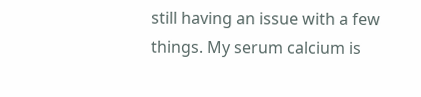still having an issue with a few things. My serum calcium is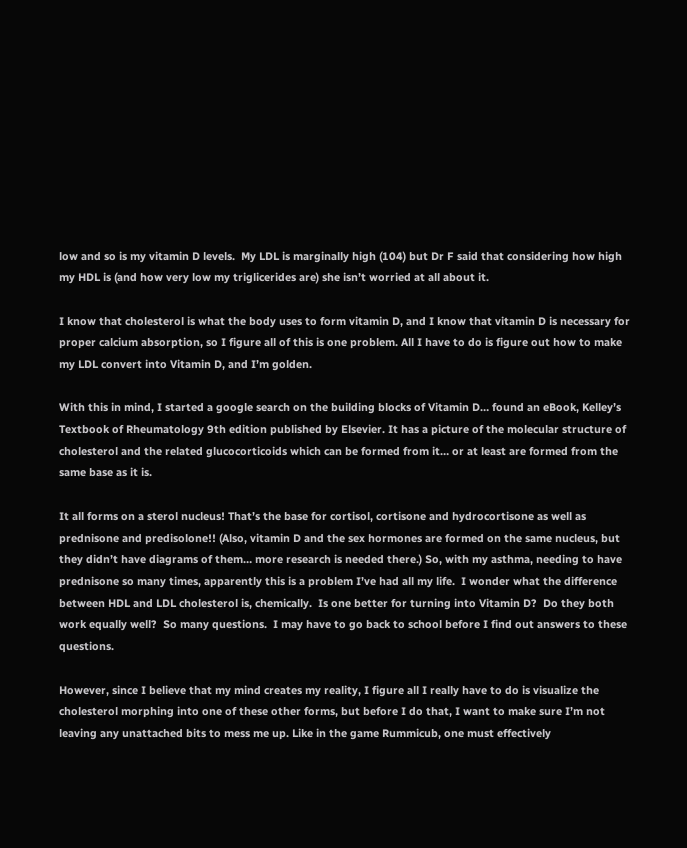low and so is my vitamin D levels.  My LDL is marginally high (104) but Dr F said that considering how high my HDL is (and how very low my triglicerides are) she isn’t worried at all about it.

I know that cholesterol is what the body uses to form vitamin D, and I know that vitamin D is necessary for proper calcium absorption, so I figure all of this is one problem. All I have to do is figure out how to make my LDL convert into Vitamin D, and I’m golden.

With this in mind, I started a google search on the building blocks of Vitamin D… found an eBook, Kelley’s Textbook of Rheumatology 9th edition published by Elsevier. It has a picture of the molecular structure of cholesterol and the related glucocorticoids which can be formed from it… or at least are formed from the same base as it is.

It all forms on a sterol nucleus! That’s the base for cortisol, cortisone and hydrocortisone as well as prednisone and predisolone!! (Also, vitamin D and the sex hormones are formed on the same nucleus, but they didn’t have diagrams of them… more research is needed there.) So, with my asthma, needing to have prednisone so many times, apparently this is a problem I’ve had all my life.  I wonder what the difference between HDL and LDL cholesterol is, chemically.  Is one better for turning into Vitamin D?  Do they both work equally well?  So many questions.  I may have to go back to school before I find out answers to these questions.

However, since I believe that my mind creates my reality, I figure all I really have to do is visualize the cholesterol morphing into one of these other forms, but before I do that, I want to make sure I’m not leaving any unattached bits to mess me up. Like in the game Rummicub, one must effectively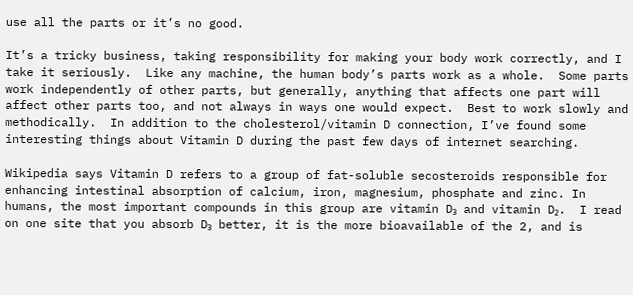use all the parts or it’s no good.

It’s a tricky business, taking responsibility for making your body work correctly, and I take it seriously.  Like any machine, the human body’s parts work as a whole.  Some parts work independently of other parts, but generally, anything that affects one part will affect other parts too, and not always in ways one would expect.  Best to work slowly and methodically.  In addition to the cholesterol/vitamin D connection, I’ve found some interesting things about Vitamin D during the past few days of internet searching.

Wikipedia says Vitamin D refers to a group of fat-soluble secosteroids responsible for enhancing intestinal absorption of calcium, iron, magnesium, phosphate and zinc. In humans, the most important compounds in this group are vitamin D₃ and vitamin D₂.  I read on one site that you absorb D₃ better, it is the more bioavailable of the 2, and is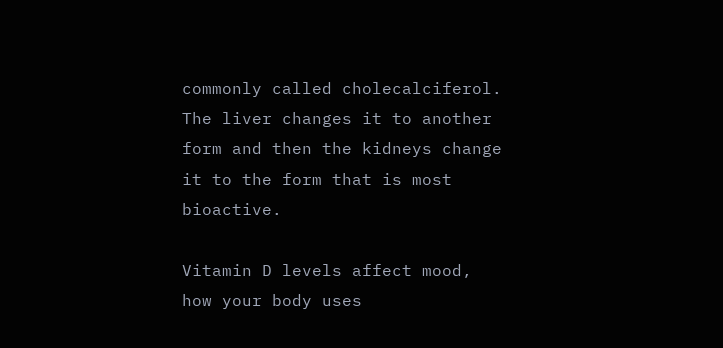commonly called cholecalciferol.  The liver changes it to another form and then the kidneys change it to the form that is most bioactive.

Vitamin D levels affect mood, how your body uses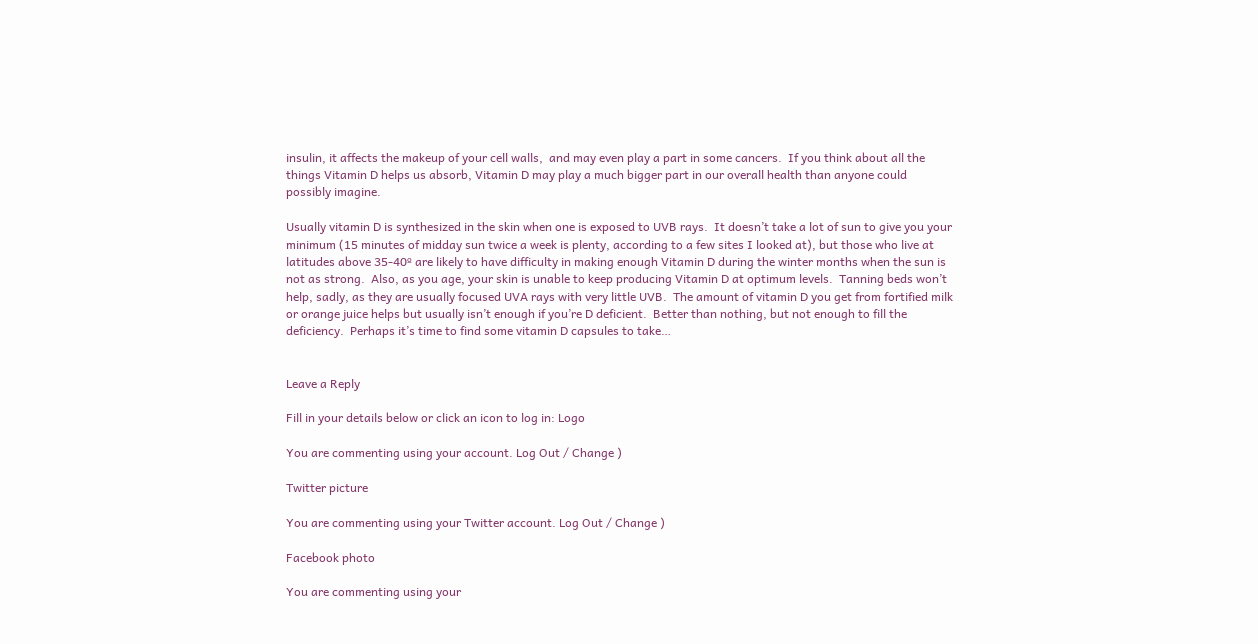insulin, it affects the makeup of your cell walls,  and may even play a part in some cancers.  If you think about all the things Vitamin D helps us absorb, Vitamin D may play a much bigger part in our overall health than anyone could possibly imagine.

Usually vitamin D is synthesized in the skin when one is exposed to UVB rays.  It doesn’t take a lot of sun to give you your minimum (15 minutes of midday sun twice a week is plenty, according to a few sites I looked at), but those who live at latitudes above 35-40º are likely to have difficulty in making enough Vitamin D during the winter months when the sun is not as strong.  Also, as you age, your skin is unable to keep producing Vitamin D at optimum levels.  Tanning beds won’t help, sadly, as they are usually focused UVA rays with very little UVB.  The amount of vitamin D you get from fortified milk or orange juice helps but usually isn’t enough if you’re D deficient.  Better than nothing, but not enough to fill the deficiency.  Perhaps it’s time to find some vitamin D capsules to take…


Leave a Reply

Fill in your details below or click an icon to log in: Logo

You are commenting using your account. Log Out / Change )

Twitter picture

You are commenting using your Twitter account. Log Out / Change )

Facebook photo

You are commenting using your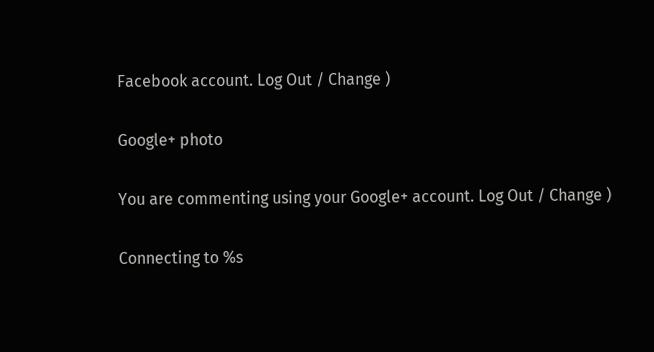Facebook account. Log Out / Change )

Google+ photo

You are commenting using your Google+ account. Log Out / Change )

Connecting to %s